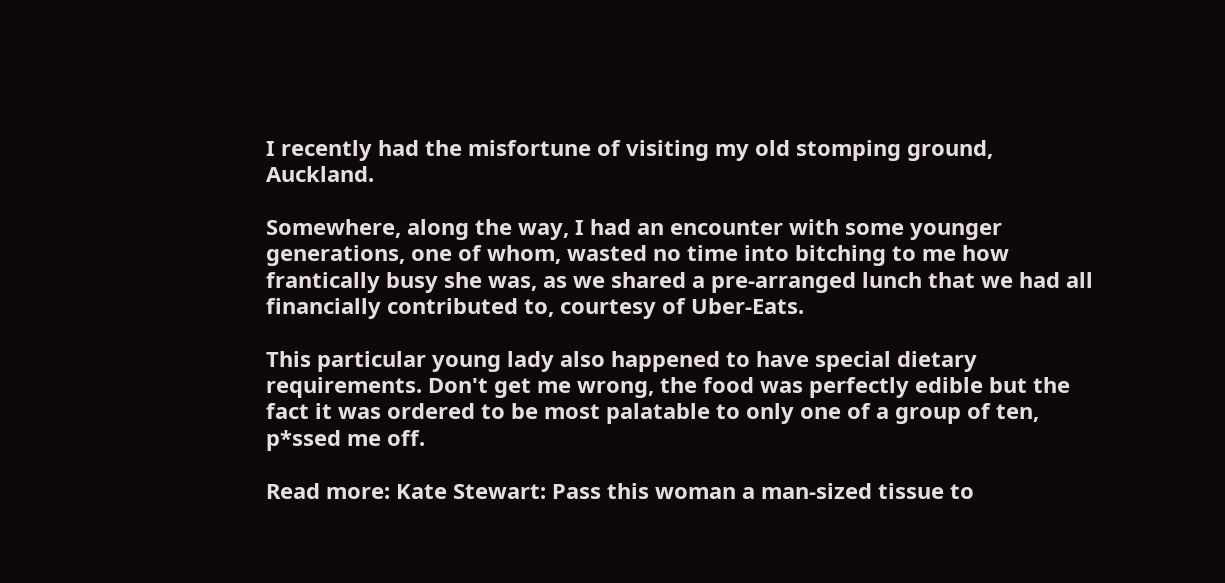I recently had the misfortune of visiting my old stomping ground, Auckland.

Somewhere, along the way, I had an encounter with some younger generations, one of whom, wasted no time into bitching to me how frantically busy she was, as we shared a pre-arranged lunch that we had all financially contributed to, courtesy of Uber-Eats.

This particular young lady also happened to have special dietary requirements. Don't get me wrong, the food was perfectly edible but the fact it was ordered to be most palatable to only one of a group of ten, p*ssed me off.

Read more: Kate Stewart: Pass this woman a man-sized tissue to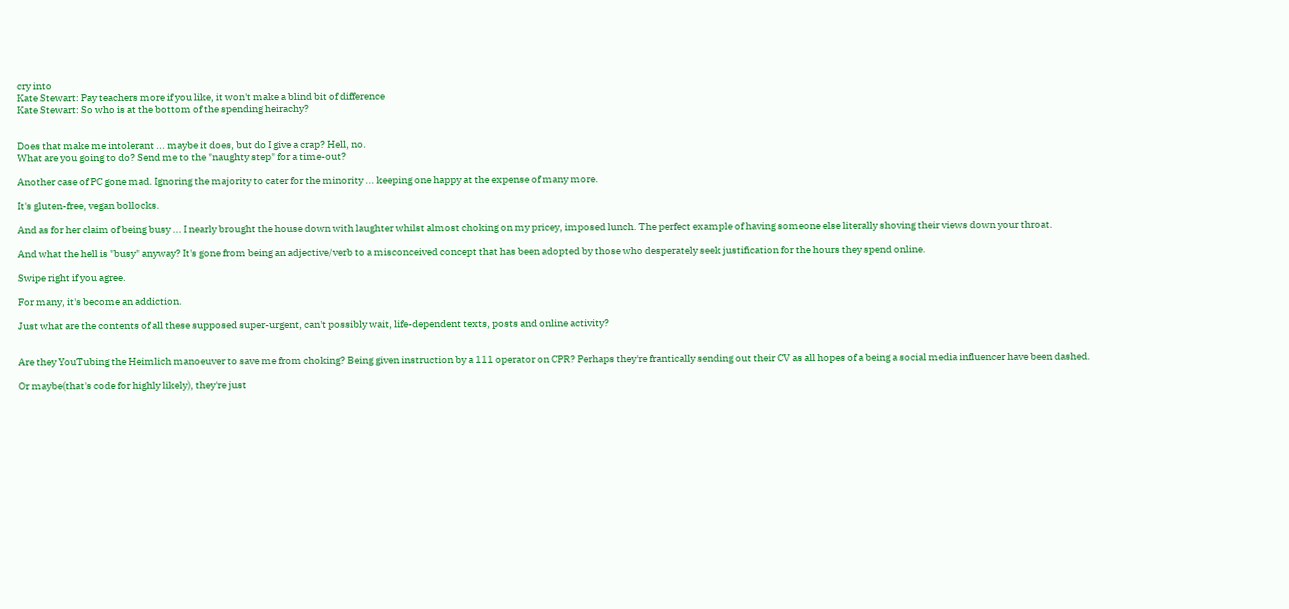cry into
Kate Stewart: Pay teachers more if you like, it won't make a blind bit of difference
Kate Stewart: So who is at the bottom of the spending heirachy?


Does that make me intolerant ... maybe it does, but do I give a crap? Hell, no.
What are you going to do? Send me to the "naughty step" for a time-out?

Another case of PC gone mad. Ignoring the majority to cater for the minority ... keeping one happy at the expense of many more.

It's gluten-free, vegan bollocks.

And as for her claim of being busy ... I nearly brought the house down with laughter whilst almost choking on my pricey, imposed lunch. The perfect example of having someone else literally shoving their views down your throat.

And what the hell is "busy" anyway? It's gone from being an adjective/verb to a misconceived concept that has been adopted by those who desperately seek justification for the hours they spend online.

Swipe right if you agree.

For many, it's become an addiction.

Just what are the contents of all these supposed super-urgent, can't possibly wait, life-dependent texts, posts and online activity?


Are they YouTubing the Heimlich manoeuver to save me from choking? Being given instruction by a 111 operator on CPR? Perhaps they're frantically sending out their CV as all hopes of a being a social media influencer have been dashed.

Or maybe(that's code for highly likely), they're just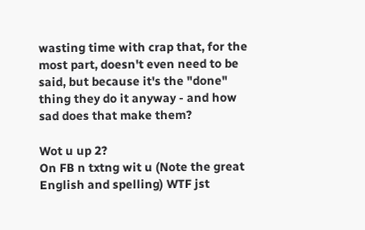wasting time with crap that, for the most part, doesn't even need to be said, but because it's the "done" thing they do it anyway - and how sad does that make them?

Wot u up 2?
On FB n txtng wit u (Note the great English and spelling) WTF jst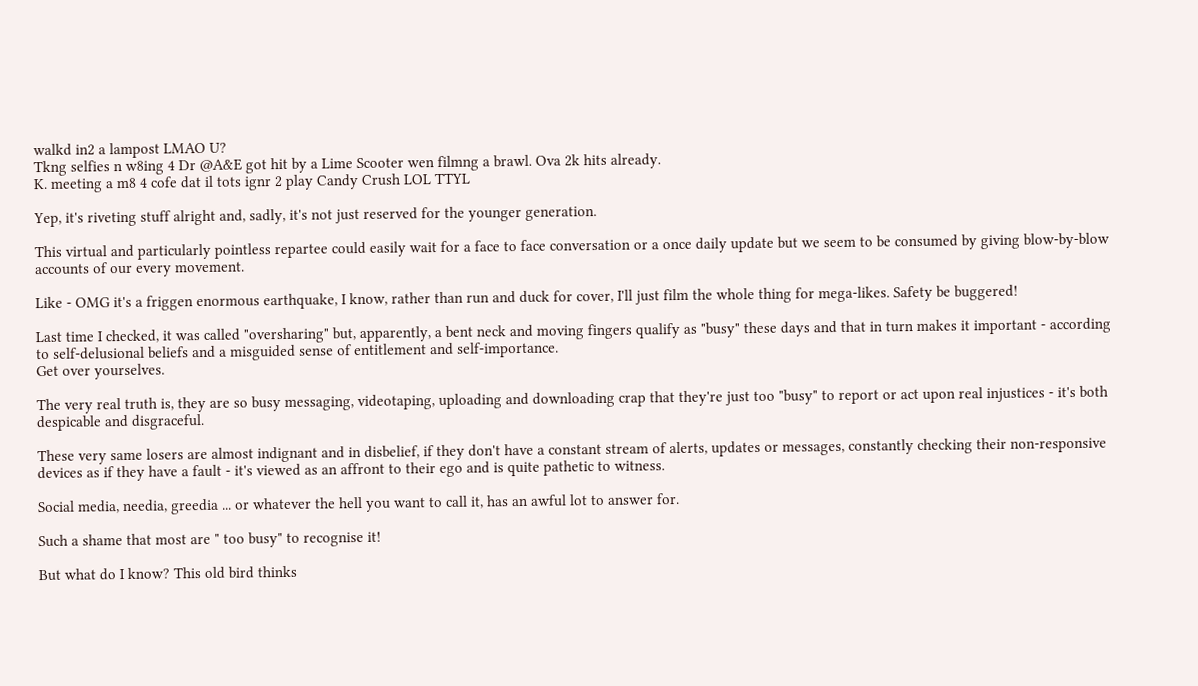walkd in2 a lampost LMAO U?
Tkng selfies n w8ing 4 Dr @A&E got hit by a Lime Scooter wen filmng a brawl. Ova 2k hits already.
K. meeting a m8 4 cofe dat il tots ignr 2 play Candy Crush LOL TTYL

Yep, it's riveting stuff alright and, sadly, it's not just reserved for the younger generation.

This virtual and particularly pointless repartee could easily wait for a face to face conversation or a once daily update but we seem to be consumed by giving blow-by-blow accounts of our every movement.

Like - OMG it's a friggen enormous earthquake, I know, rather than run and duck for cover, I'll just film the whole thing for mega-likes. Safety be buggered!

Last time I checked, it was called "oversharing" but, apparently, a bent neck and moving fingers qualify as "busy" these days and that in turn makes it important - according to self-delusional beliefs and a misguided sense of entitlement and self-importance.
Get over yourselves.

The very real truth is, they are so busy messaging, videotaping, uploading and downloading crap that they're just too "busy" to report or act upon real injustices - it's both despicable and disgraceful.

These very same losers are almost indignant and in disbelief, if they don't have a constant stream of alerts, updates or messages, constantly checking their non-responsive devices as if they have a fault - it's viewed as an affront to their ego and is quite pathetic to witness.

Social media, needia, greedia ... or whatever the hell you want to call it, has an awful lot to answer for.

Such a shame that most are " too busy" to recognise it!

But what do I know? This old bird thinks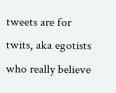tweets are for twits, aka egotists who really believe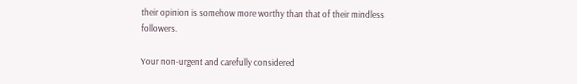their opinion is somehow more worthy than that of their mindless followers.

Your non-urgent and carefully considered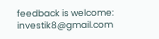feedback is welcome: investik8@gmail.com